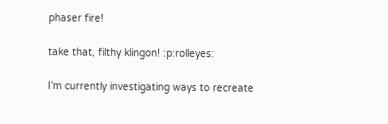phaser fire!

take that, filthy klingon! :p:rolleyes:

I’m currently investigating ways to recreate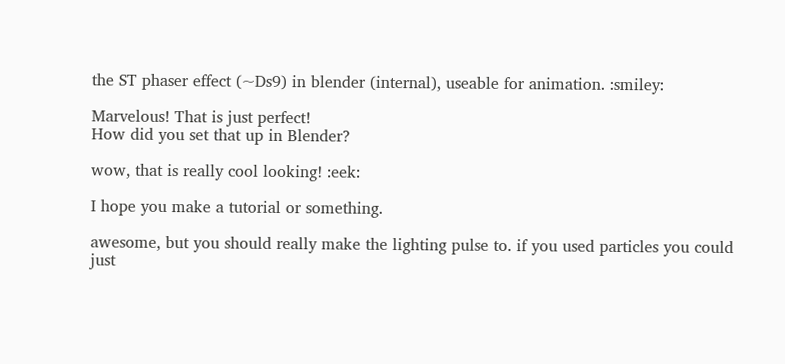the ST phaser effect (~Ds9) in blender (internal), useable for animation. :smiley:

Marvelous! That is just perfect!
How did you set that up in Blender?

wow, that is really cool looking! :eek:

I hope you make a tutorial or something.

awesome, but you should really make the lighting pulse to. if you used particles you could just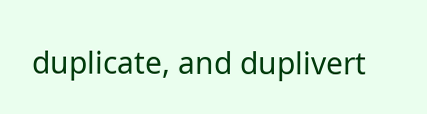duplicate, and duplivert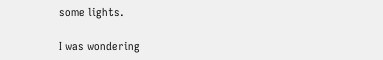some lights.

I was wondering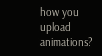how you upload animations?